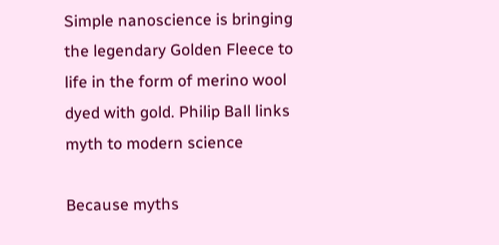Simple nanoscience is bringing the legendary Golden Fleece to life in the form of merino wool dyed with gold. Philip Ball links myth to modern science

Because myths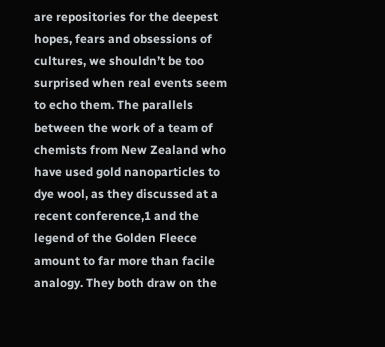are repositories for the deepest hopes, fears and obsessions of cultures, we shouldn’t be too surprised when real events seem to echo them. The parallels between the work of a team of chemists from New Zealand who have used gold nanoparticles to dye wool, as they discussed at a recent conference,1 and the legend of the Golden Fleece amount to far more than facile analogy. They both draw on the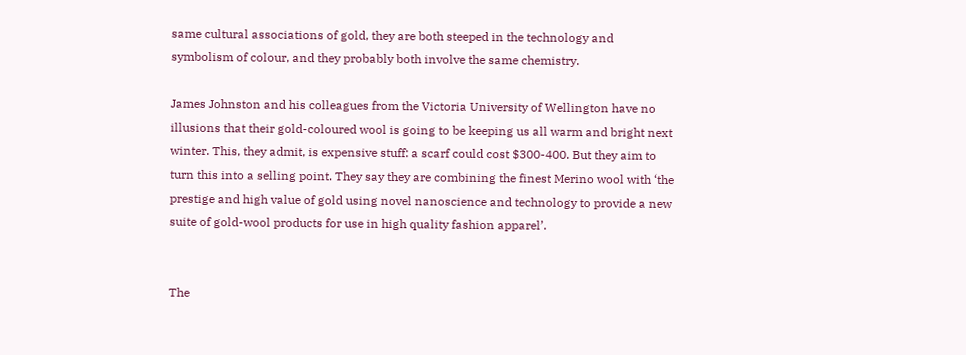same cultural associations of gold, they are both steeped in the technology and symbolism of colour, and they probably both involve the same chemistry.

James Johnston and his colleagues from the Victoria University of Wellington have no illusions that their gold-coloured wool is going to be keeping us all warm and bright next winter. This, they admit, is expensive stuff: a scarf could cost $300-400. But they aim to turn this into a selling point. They say they are combining the finest Merino wool with ‘the prestige and high value of gold using novel nanoscience and technology to provide a new suite of gold-wool products for use in high quality fashion apparel’.


The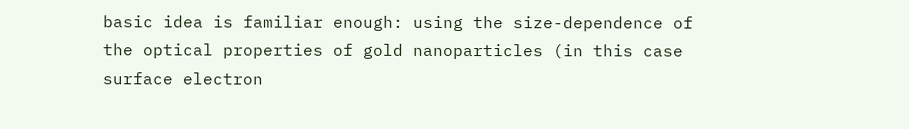basic idea is familiar enough: using the size-dependence of the optical properties of gold nanoparticles (in this case surface electron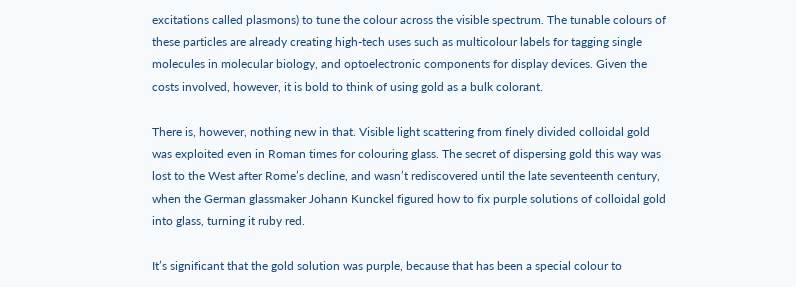excitations called plasmons) to tune the colour across the visible spectrum. The tunable colours of these particles are already creating high-tech uses such as multicolour labels for tagging single molecules in molecular biology, and optoelectronic components for display devices. Given the costs involved, however, it is bold to think of using gold as a bulk colorant.

There is, however, nothing new in that. Visible light scattering from finely divided colloidal gold was exploited even in Roman times for colouring glass. The secret of dispersing gold this way was lost to the West after Rome’s decline, and wasn’t rediscovered until the late seventeenth century, when the German glassmaker Johann Kunckel figured how to fix purple solutions of colloidal gold into glass, turning it ruby red.

It’s significant that the gold solution was purple, because that has been a special colour to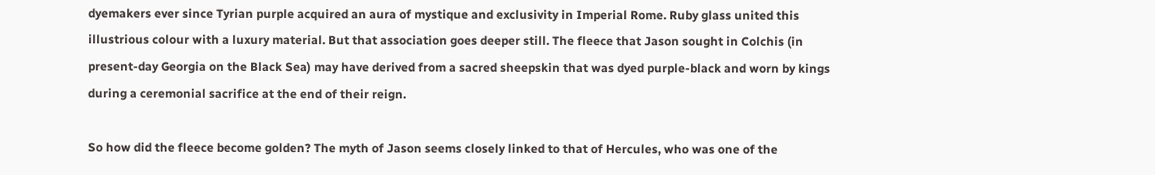dyemakers ever since Tyrian purple acquired an aura of mystique and exclusivity in Imperial Rome. Ruby glass united this illustrious colour with a luxury material. But that association goes deeper still. The fleece that Jason sought in Colchis (in present-day Georgia on the Black Sea) may have derived from a sacred sheepskin that was dyed purple-black and worn by kings during a ceremonial sacrifice at the end of their reign.

So how did the fleece become golden? The myth of Jason seems closely linked to that of Hercules, who was one of the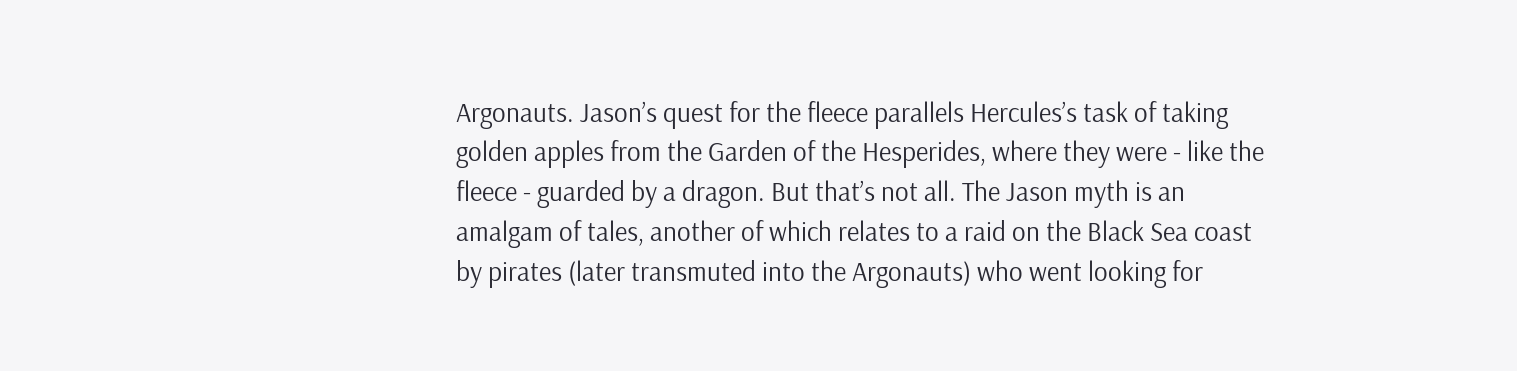Argonauts. Jason’s quest for the fleece parallels Hercules’s task of taking golden apples from the Garden of the Hesperides, where they were - like the fleece - guarded by a dragon. But that’s not all. The Jason myth is an amalgam of tales, another of which relates to a raid on the Black Sea coast by pirates (later transmuted into the Argonauts) who went looking for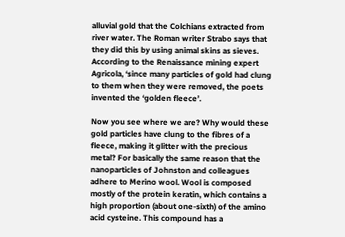alluvial gold that the Colchians extracted from river water. The Roman writer Strabo says that they did this by using animal skins as sieves. According to the Renaissance mining expert Agricola, ‘since many particles of gold had clung to them when they were removed, the poets invented the ‘golden fleece’.

Now you see where we are? Why would these gold particles have clung to the fibres of a fleece, making it glitter with the precious metal? For basically the same reason that the nanoparticles of Johnston and colleagues adhere to Merino wool. Wool is composed mostly of the protein keratin, which contains a high proportion (about one-sixth) of the amino acid cysteine. This compound has a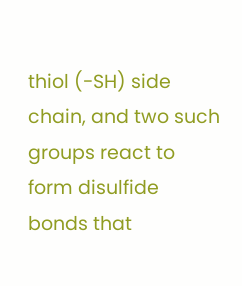thiol (-SH) side chain, and two such groups react to form disulfide bonds that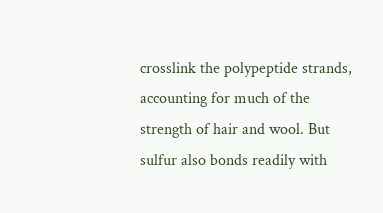crosslink the polypeptide strands, accounting for much of the strength of hair and wool. But sulfur also bonds readily with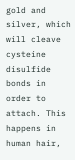gold and silver, which will cleave cysteine disulfide bonds in order to attach. This happens in human hair,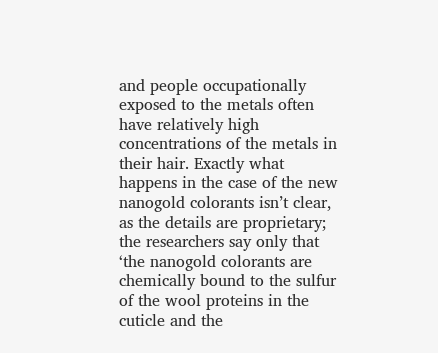and people occupationally exposed to the metals often have relatively high concentrations of the metals in their hair. Exactly what happens in the case of the new nanogold colorants isn’t clear, as the details are proprietary; the researchers say only that ‘the nanogold colorants are chemically bound to the sulfur of the wool proteins in the cuticle and the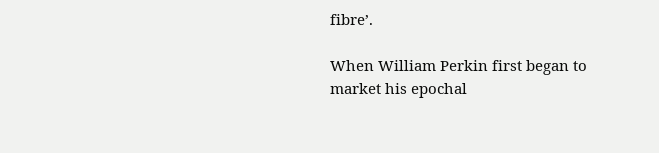fibre’.

When William Perkin first began to market his epochal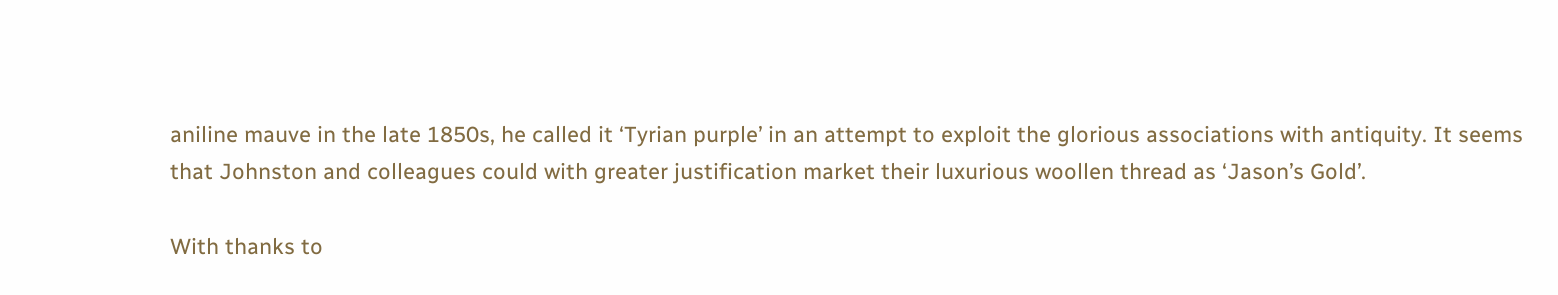aniline mauve in the late 1850s, he called it ‘Tyrian purple’ in an attempt to exploit the glorious associations with antiquity. It seems that Johnston and colleagues could with greater justification market their luxurious woollen thread as ‘Jason’s Gold’.

With thanks to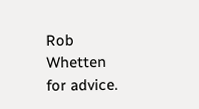Rob Whetten for advice.